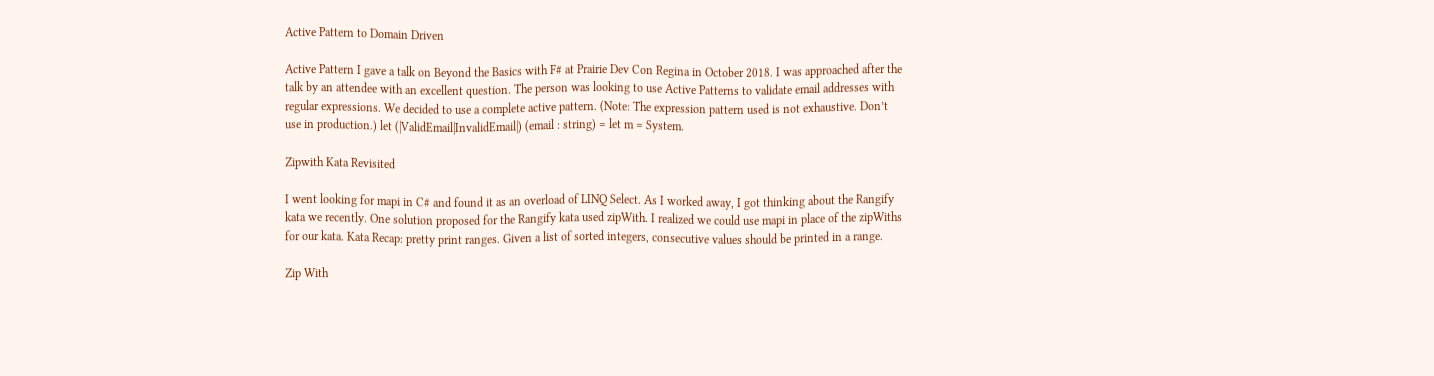Active Pattern to Domain Driven

Active Pattern I gave a talk on Beyond the Basics with F# at Prairie Dev Con Regina in October 2018. I was approached after the talk by an attendee with an excellent question. The person was looking to use Active Patterns to validate email addresses with regular expressions. We decided to use a complete active pattern. (Note: The expression pattern used is not exhaustive. Don’t use in production.) let (|ValidEmail|InvalidEmail|) (email : string) = let m = System.

Zipwith Kata Revisited

I went looking for mapi in C# and found it as an overload of LINQ Select. As I worked away, I got thinking about the Rangify kata we recently. One solution proposed for the Rangify kata used zipWith. I realized we could use mapi in place of the zipWiths for our kata. Kata Recap: pretty print ranges. Given a list of sorted integers, consecutive values should be printed in a range.

Zip With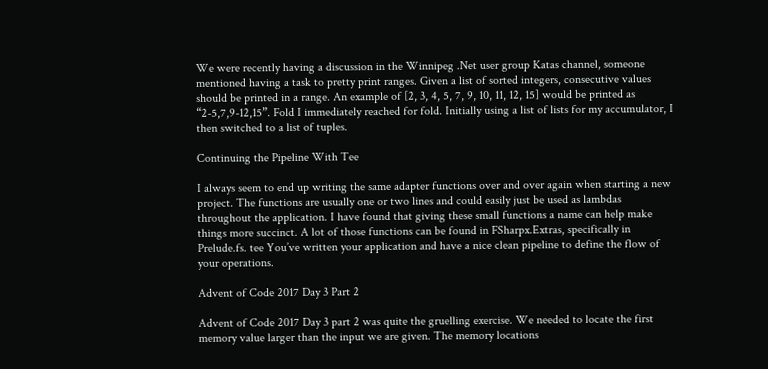We were recently having a discussion in the Winnipeg .Net user group Katas channel, someone mentioned having a task to pretty print ranges. Given a list of sorted integers, consecutive values should be printed in a range. An example of [2, 3, 4, 5, 7, 9, 10, 11, 12, 15] would be printed as “2-5,7,9-12,15”. Fold I immediately reached for fold. Initially using a list of lists for my accumulator, I then switched to a list of tuples.

Continuing the Pipeline With Tee

I always seem to end up writing the same adapter functions over and over again when starting a new project. The functions are usually one or two lines and could easily just be used as lambdas throughout the application. I have found that giving these small functions a name can help make things more succinct. A lot of those functions can be found in FSharpx.Extras, specifically in Prelude.fs. tee You’ve written your application and have a nice clean pipeline to define the flow of your operations.

Advent of Code 2017 Day 3 Part 2

Advent of Code 2017 Day 3 part 2 was quite the gruelling exercise. We needed to locate the first memory value larger than the input we are given. The memory locations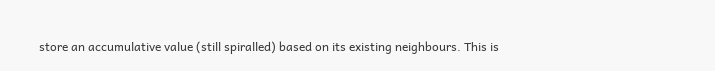store an accumulative value (still spiralled) based on its existing neighbours. This is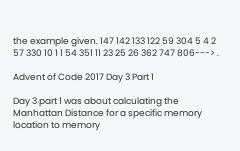the example given. 147 142 133 122 59 304 5 4 2 57 330 10 1 1 54 351 11 23 25 26 362 747 806---> .

Advent of Code 2017 Day 3 Part 1

Day 3 part 1 was about calculating the Manhattan Distance for a specific memory location to memory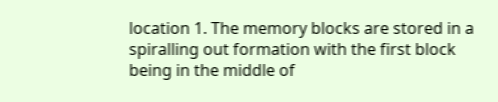location 1. The memory blocks are stored in a spiralling out formation with the first block being in the middle of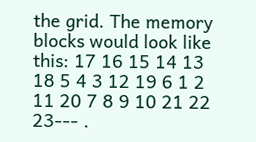the grid. The memory blocks would look like this: 17 16 15 14 13 18 5 4 3 12 19 6 1 2 11 20 7 8 9 10 21 22 23--- .